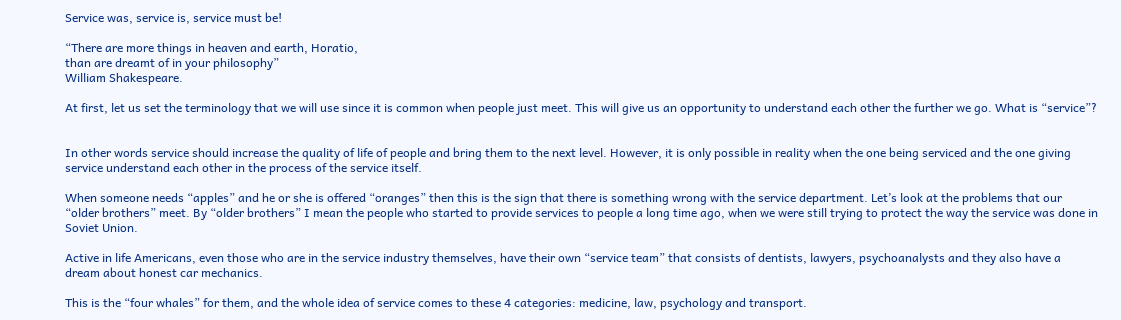Service was, service is, service must be!

“There are more things in heaven and earth, Horatio,
than are dreamt of in your philosophy”
William Shakespeare.

At first, let us set the terminology that we will use since it is common when people just meet. This will give us an opportunity to understand each other the further we go. What is “service”?


In other words service should increase the quality of life of people and bring them to the next level. However, it is only possible in reality when the one being serviced and the one giving service understand each other in the process of the service itself.

When someone needs “apples” and he or she is offered “oranges” then this is the sign that there is something wrong with the service department. Let’s look at the problems that our “older brothers” meet. By “older brothers” I mean the people who started to provide services to people a long time ago, when we were still trying to protect the way the service was done in Soviet Union.

Active in life Americans, even those who are in the service industry themselves, have their own “service team” that consists of dentists, lawyers, psychoanalysts and they also have a dream about honest car mechanics.

This is the “four whales” for them, and the whole idea of service comes to these 4 categories: medicine, law, psychology and transport.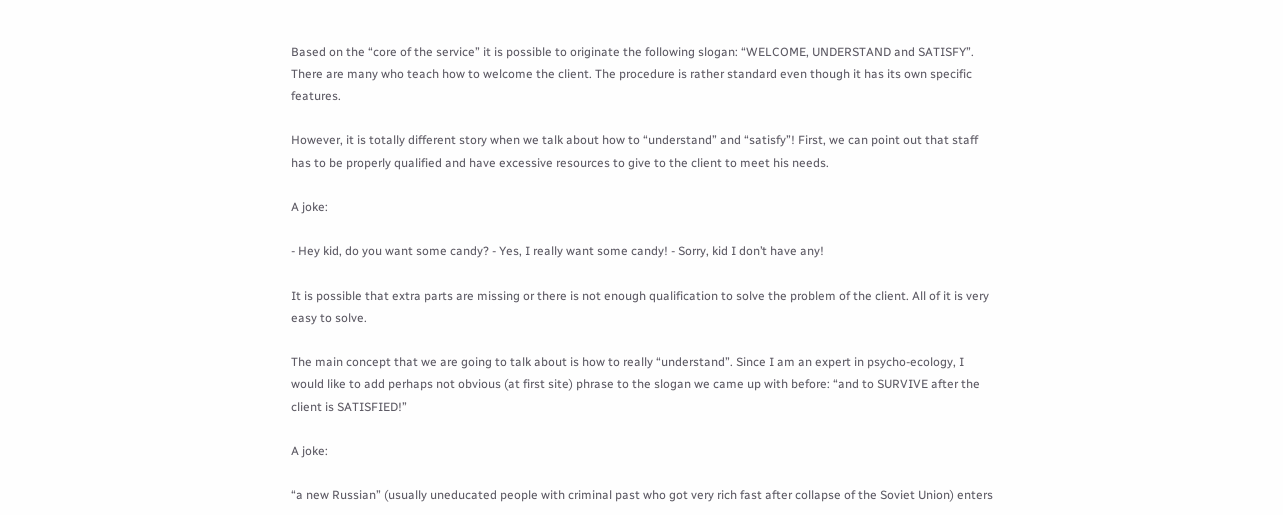Based on the “core of the service” it is possible to originate the following slogan: “WELCOME, UNDERSTAND and SATISFY”. There are many who teach how to welcome the client. The procedure is rather standard even though it has its own specific features.

However, it is totally different story when we talk about how to “understand” and “satisfy”! First, we can point out that staff has to be properly qualified and have excessive resources to give to the client to meet his needs.

A joke:

- Hey kid, do you want some candy? - Yes, I really want some candy! - Sorry, kid I don’t have any!

It is possible that extra parts are missing or there is not enough qualification to solve the problem of the client. All of it is very easy to solve.

The main concept that we are going to talk about is how to really “understand”. Since I am an expert in psycho-ecology, I would like to add perhaps not obvious (at first site) phrase to the slogan we came up with before: “and to SURVIVE after the client is SATISFIED!”

A joke:

“a new Russian” (usually uneducated people with criminal past who got very rich fast after collapse of the Soviet Union) enters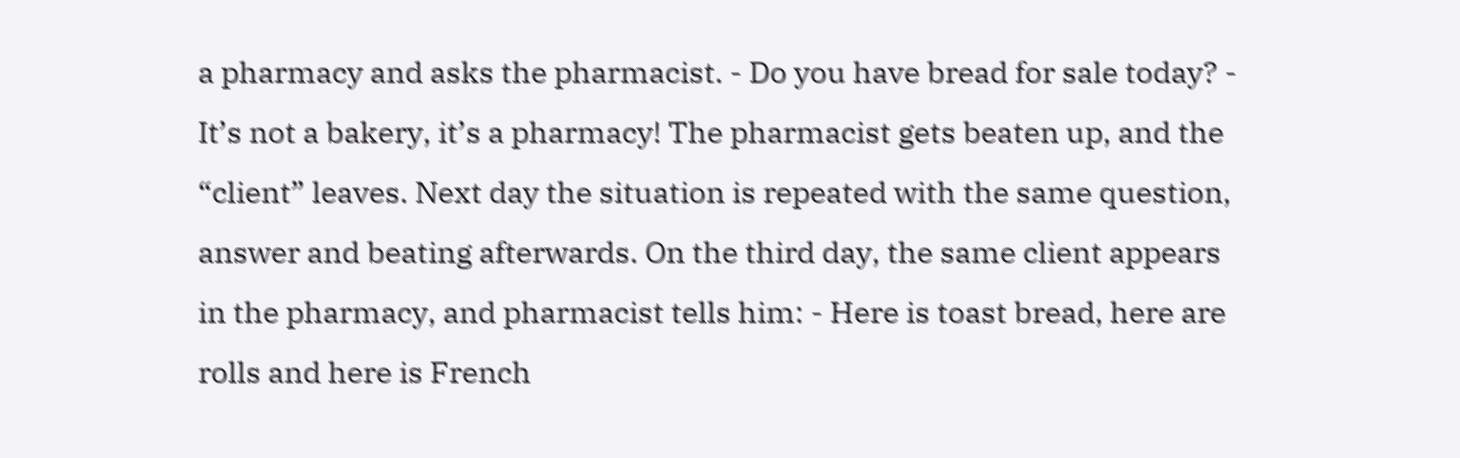a pharmacy and asks the pharmacist. - Do you have bread for sale today? - It’s not a bakery, it’s a pharmacy! The pharmacist gets beaten up, and the “client” leaves. Next day the situation is repeated with the same question, answer and beating afterwards. On the third day, the same client appears in the pharmacy, and pharmacist tells him: - Here is toast bread, here are rolls and here is French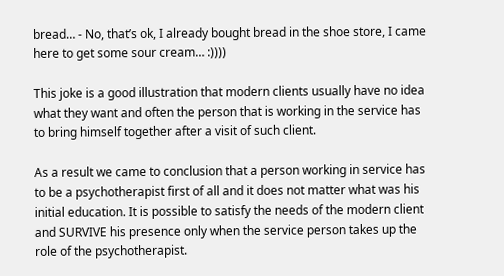bread… - No, that’s ok, I already bought bread in the shoe store, I came here to get some sour cream… :))))

This joke is a good illustration that modern clients usually have no idea what they want and often the person that is working in the service has to bring himself together after a visit of such client.

As a result we came to conclusion that a person working in service has to be a psychotherapist first of all and it does not matter what was his initial education. It is possible to satisfy the needs of the modern client and SURVIVE his presence only when the service person takes up the role of the psychotherapist.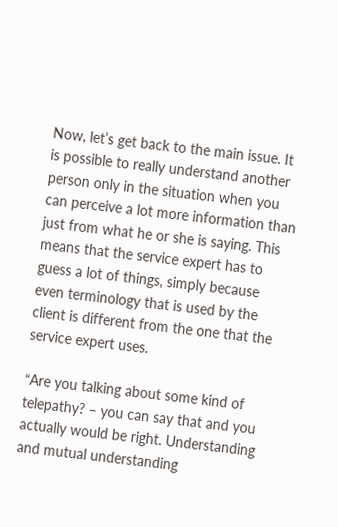Now, let’s get back to the main issue. It is possible to really understand another person only in the situation when you can perceive a lot more information than just from what he or she is saying. This means that the service expert has to guess a lot of things, simply because even terminology that is used by the client is different from the one that the service expert uses.

“Are you talking about some kind of telepathy? – you can say that and you actually would be right. Understanding and mutual understanding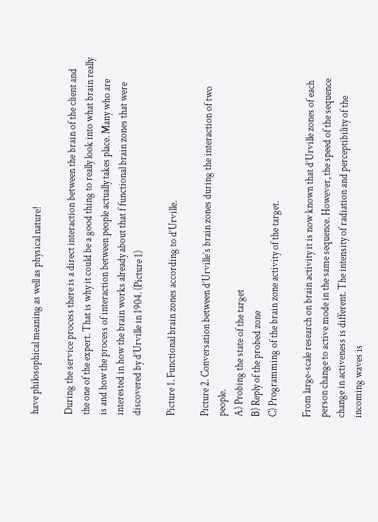have philosophical meaning as well as physical nature!

During the service process there is a direct interaction between the brain of the client and the one of the expert. That is why it could be a good thing to really look into what brain really is and how the process of interaction between people actually takes place. Many who are interested in how the brain works already about that f functional brain zones that were discovered by d’Urville in 1904. (Picture 1)

Picture 1. Functional brain zones according to d’Urville.

Picture 2. Conversation between d’Urville’s brain zones during the interaction of two people.
A) Probing the state of the target
B) Reply of the probed zone
C) Programming of the brain zone activity of the target.

From large-scale research on brain activity it is now known that d’Urville zones of each person change to active mode in the same sequence. However, the speed of the sequence change in activeness is different. The intensity of radiation and perceptibility of the incoming waves is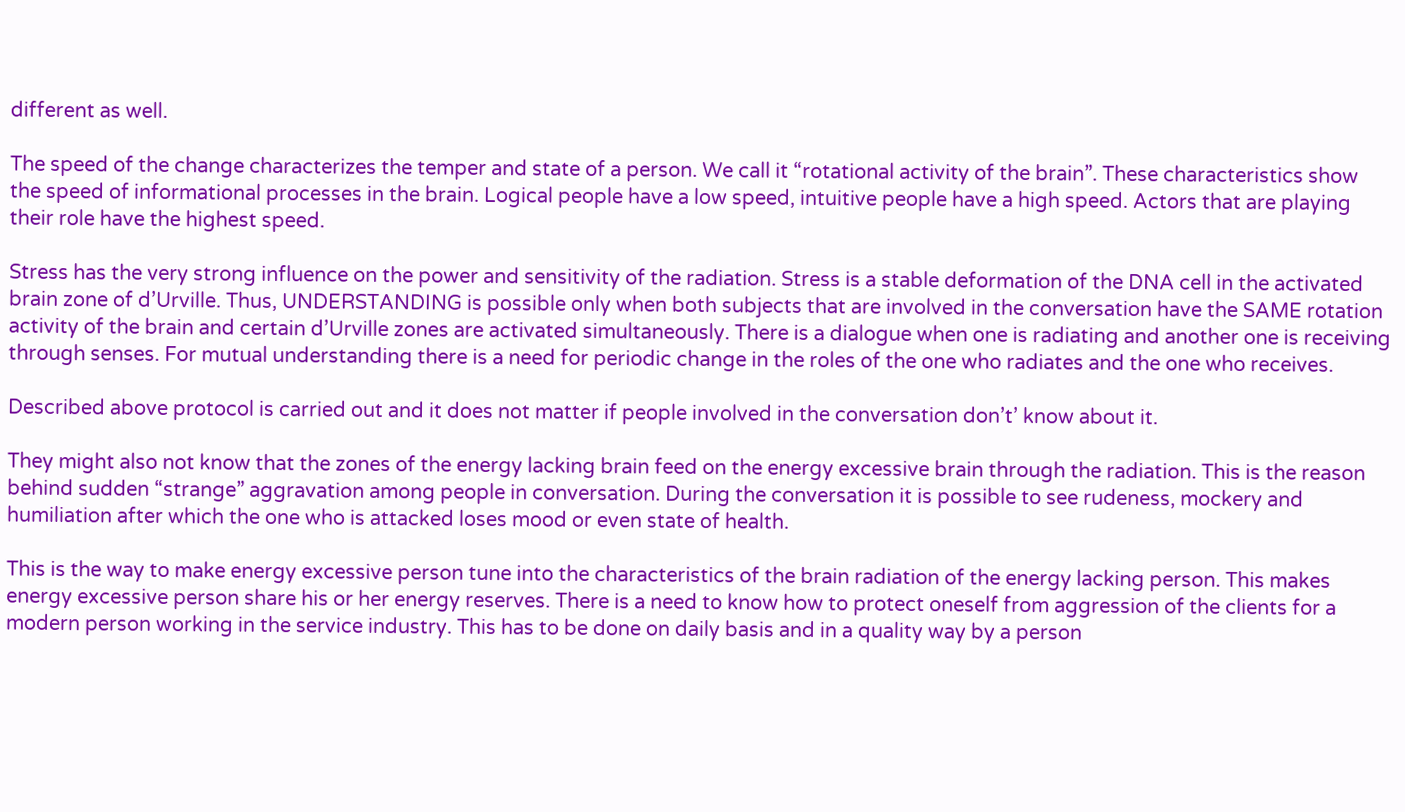different as well.

The speed of the change characterizes the temper and state of a person. We call it “rotational activity of the brain”. These characteristics show the speed of informational processes in the brain. Logical people have a low speed, intuitive people have a high speed. Actors that are playing their role have the highest speed.

Stress has the very strong influence on the power and sensitivity of the radiation. Stress is a stable deformation of the DNA cell in the activated brain zone of d’Urville. Thus, UNDERSTANDING is possible only when both subjects that are involved in the conversation have the SAME rotation activity of the brain and certain d’Urville zones are activated simultaneously. There is a dialogue when one is radiating and another one is receiving through senses. For mutual understanding there is a need for periodic change in the roles of the one who radiates and the one who receives.

Described above protocol is carried out and it does not matter if people involved in the conversation don’t’ know about it.

They might also not know that the zones of the energy lacking brain feed on the energy excessive brain through the radiation. This is the reason behind sudden “strange” aggravation among people in conversation. During the conversation it is possible to see rudeness, mockery and humiliation after which the one who is attacked loses mood or even state of health.

This is the way to make energy excessive person tune into the characteristics of the brain radiation of the energy lacking person. This makes energy excessive person share his or her energy reserves. There is a need to know how to protect oneself from aggression of the clients for a modern person working in the service industry. This has to be done on daily basis and in a quality way by a person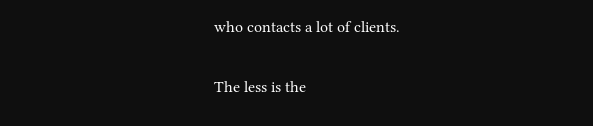who contacts a lot of clients.

The less is the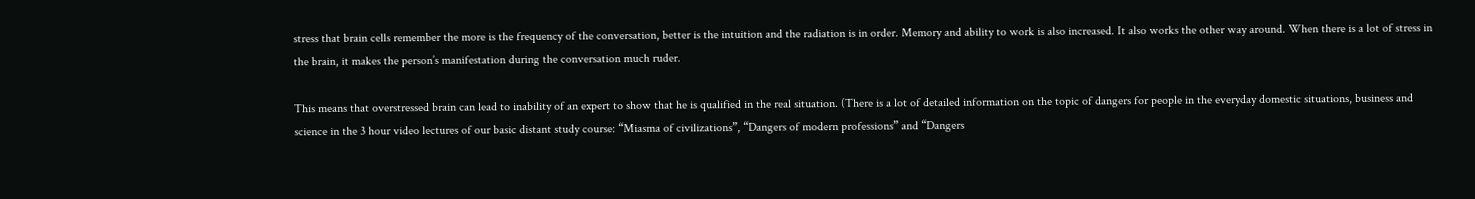stress that brain cells remember the more is the frequency of the conversation, better is the intuition and the radiation is in order. Memory and ability to work is also increased. It also works the other way around. When there is a lot of stress in the brain, it makes the person’s manifestation during the conversation much ruder.

This means that overstressed brain can lead to inability of an expert to show that he is qualified in the real situation. (There is a lot of detailed information on the topic of dangers for people in the everyday domestic situations, business and science in the 3 hour video lectures of our basic distant study course: “Miasma of civilizations”, “Dangers of modern professions” and “Dangers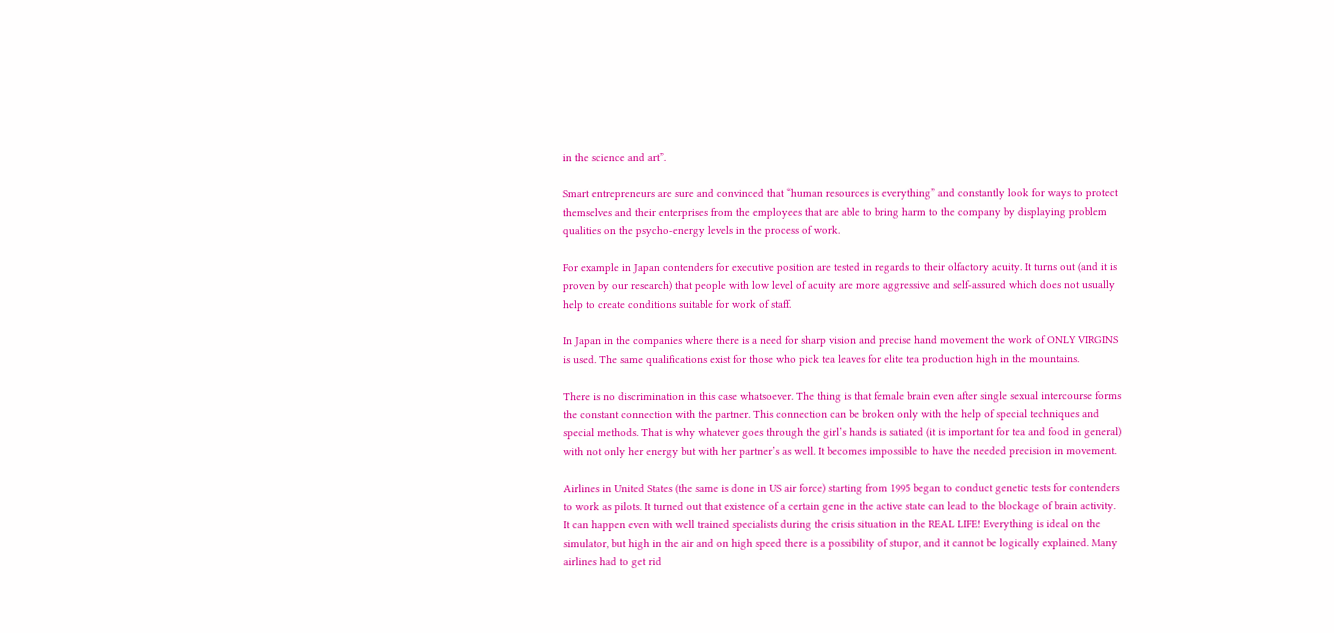in the science and art”.

Smart entrepreneurs are sure and convinced that “human resources is everything” and constantly look for ways to protect themselves and their enterprises from the employees that are able to bring harm to the company by displaying problem qualities on the psycho-energy levels in the process of work.

For example in Japan contenders for executive position are tested in regards to their olfactory acuity. It turns out (and it is proven by our research) that people with low level of acuity are more aggressive and self-assured which does not usually help to create conditions suitable for work of staff.

In Japan in the companies where there is a need for sharp vision and precise hand movement the work of ONLY VIRGINS is used. The same qualifications exist for those who pick tea leaves for elite tea production high in the mountains.

There is no discrimination in this case whatsoever. The thing is that female brain even after single sexual intercourse forms the constant connection with the partner. This connection can be broken only with the help of special techniques and special methods. That is why whatever goes through the girl’s hands is satiated (it is important for tea and food in general) with not only her energy but with her partner’s as well. It becomes impossible to have the needed precision in movement.

Airlines in United States (the same is done in US air force) starting from 1995 began to conduct genetic tests for contenders to work as pilots. It turned out that existence of a certain gene in the active state can lead to the blockage of brain activity. It can happen even with well trained specialists during the crisis situation in the REAL LIFE! Everything is ideal on the simulator, but high in the air and on high speed there is a possibility of stupor, and it cannot be logically explained. Many airlines had to get rid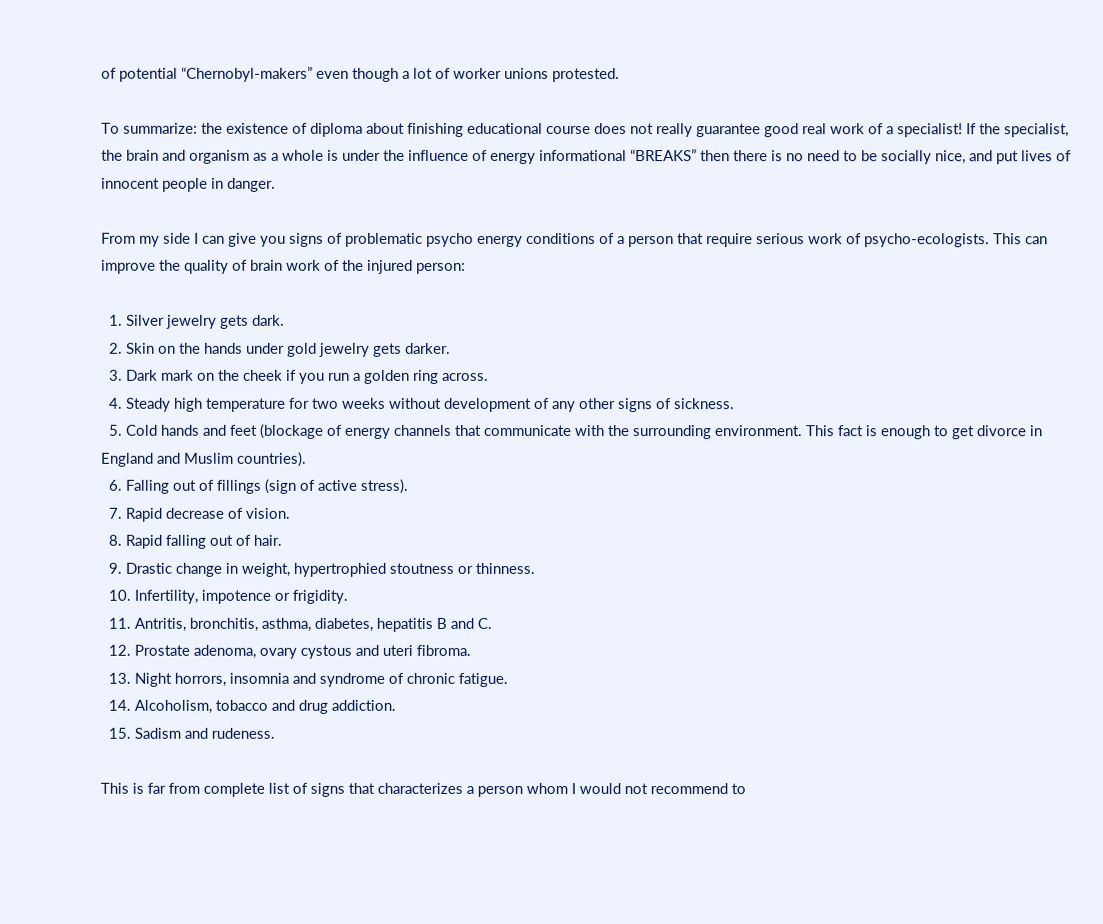of potential “Chernobyl-makers” even though a lot of worker unions protested.

To summarize: the existence of diploma about finishing educational course does not really guarantee good real work of a specialist! If the specialist, the brain and organism as a whole is under the influence of energy informational “BREAKS” then there is no need to be socially nice, and put lives of innocent people in danger.

From my side I can give you signs of problematic psycho energy conditions of a person that require serious work of psycho-ecologists. This can improve the quality of brain work of the injured person:

  1. Silver jewelry gets dark.
  2. Skin on the hands under gold jewelry gets darker.
  3. Dark mark on the cheek if you run a golden ring across.
  4. Steady high temperature for two weeks without development of any other signs of sickness.
  5. Cold hands and feet (blockage of energy channels that communicate with the surrounding environment. This fact is enough to get divorce in England and Muslim countries).
  6. Falling out of fillings (sign of active stress).
  7. Rapid decrease of vision.
  8. Rapid falling out of hair.
  9. Drastic change in weight, hypertrophied stoutness or thinness.
  10. Infertility, impotence or frigidity.
  11. Antritis, bronchitis, asthma, diabetes, hepatitis B and C.
  12. Prostate adenoma, ovary cystous and uteri fibroma.
  13. Night horrors, insomnia and syndrome of chronic fatigue.
  14. Alcoholism, tobacco and drug addiction.
  15. Sadism and rudeness.

This is far from complete list of signs that characterizes a person whom I would not recommend to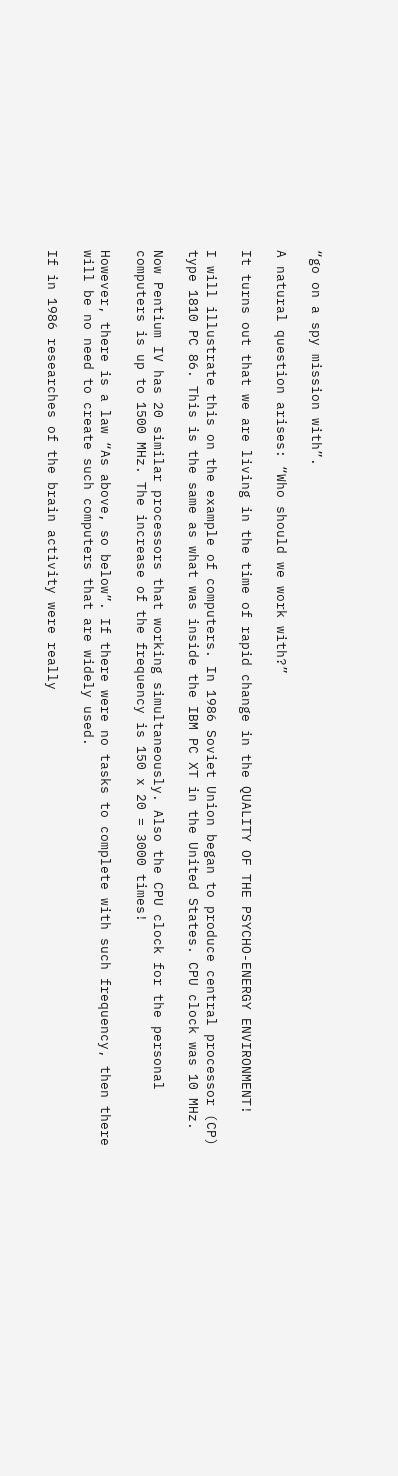“go on a spy mission with”.

A natural question arises: “Who should we work with?”

It turns out that we are living in the time of rapid change in the QUALITY OF THE PSYCHO-ENERGY ENVIRONMENT!

I will illustrate this on the example of computers. In 1986 Soviet Union began to produce central processor (CP) type 1810 PC 86. This is the same as what was inside the IBM PC XT in the United States. CPU clock was 10 MHz.

Now Pentium IV has 20 similar processors that working simultaneously. Also the CPU clock for the personal computers is up to 1500 MHz. The increase of the frequency is 150 x 20 = 3000 times!

However, there is a law “As above, so below”. If there were no tasks to complete with such frequency, then there will be no need to create such computers that are widely used.

If in 1986 researches of the brain activity were really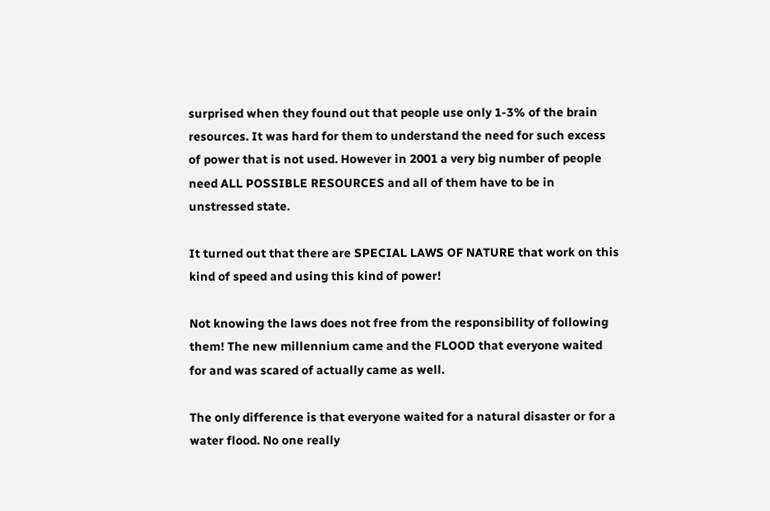surprised when they found out that people use only 1-3% of the brain resources. It was hard for them to understand the need for such excess of power that is not used. However in 2001 a very big number of people need ALL POSSIBLE RESOURCES and all of them have to be in unstressed state.

It turned out that there are SPECIAL LAWS OF NATURE that work on this kind of speed and using this kind of power!

Not knowing the laws does not free from the responsibility of following them! The new millennium came and the FLOOD that everyone waited for and was scared of actually came as well.

The only difference is that everyone waited for a natural disaster or for a water flood. No one really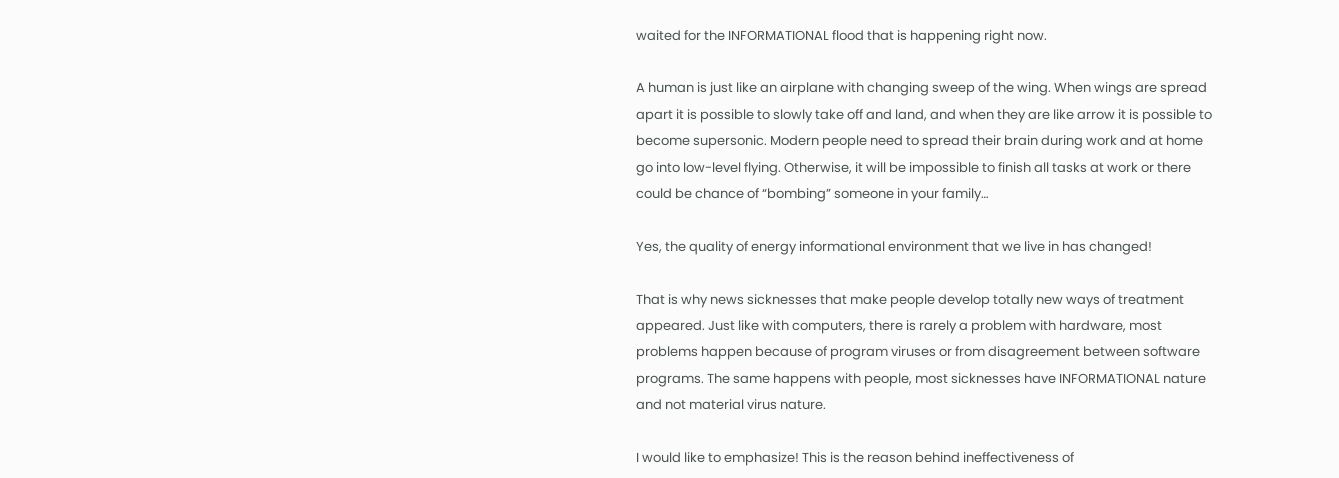waited for the INFORMATIONAL flood that is happening right now.

A human is just like an airplane with changing sweep of the wing. When wings are spread apart it is possible to slowly take off and land, and when they are like arrow it is possible to become supersonic. Modern people need to spread their brain during work and at home go into low-level flying. Otherwise, it will be impossible to finish all tasks at work or there could be chance of “bombing” someone in your family…

Yes, the quality of energy informational environment that we live in has changed!

That is why news sicknesses that make people develop totally new ways of treatment appeared. Just like with computers, there is rarely a problem with hardware, most problems happen because of program viruses or from disagreement between software programs. The same happens with people, most sicknesses have INFORMATIONAL nature and not material virus nature.

I would like to emphasize! This is the reason behind ineffectiveness of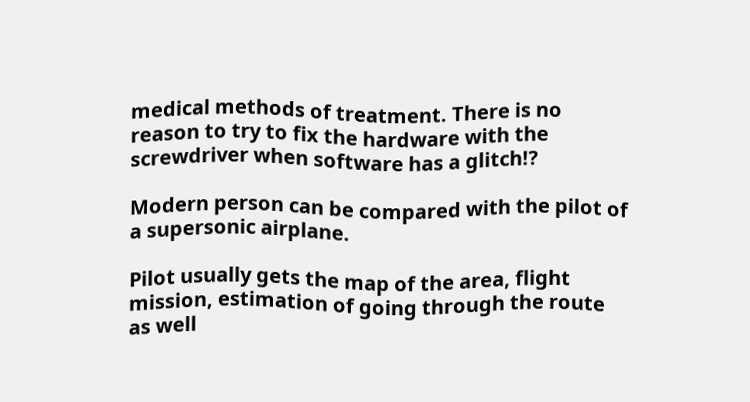medical methods of treatment. There is no reason to try to fix the hardware with the screwdriver when software has a glitch!?

Modern person can be compared with the pilot of a supersonic airplane.

Pilot usually gets the map of the area, flight mission, estimation of going through the route as well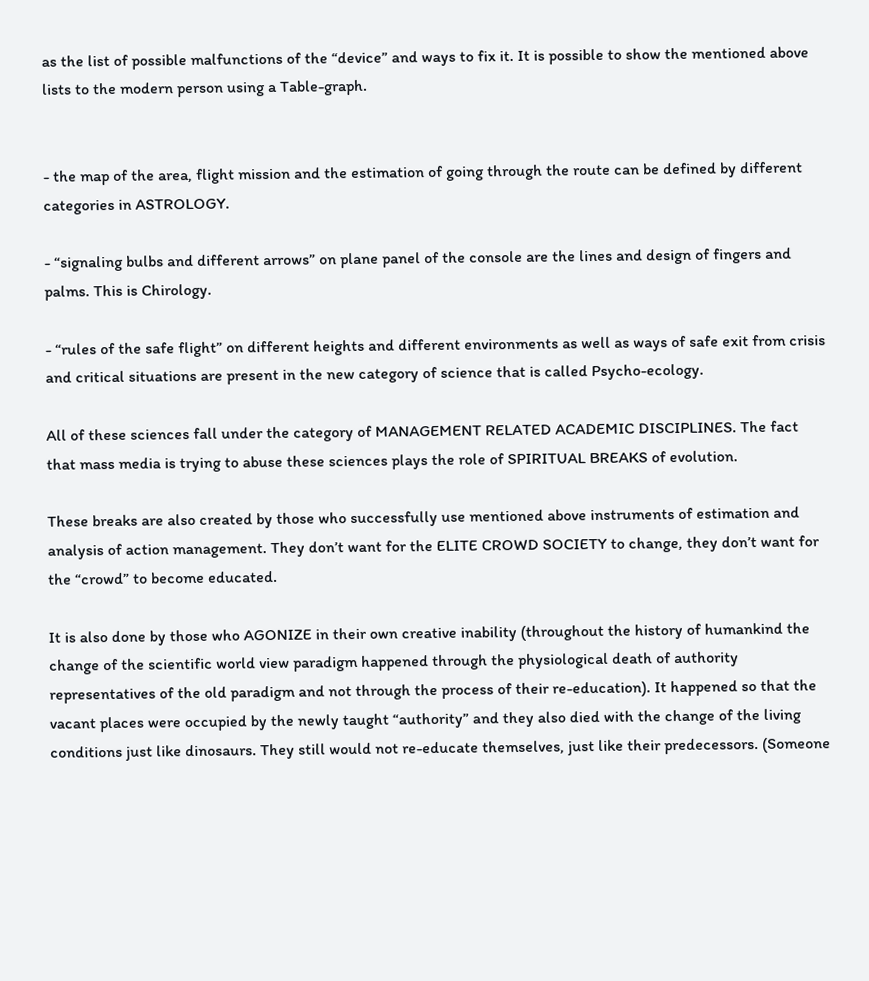as the list of possible malfunctions of the “device” and ways to fix it. It is possible to show the mentioned above lists to the modern person using a Table-graph.


- the map of the area, flight mission and the estimation of going through the route can be defined by different categories in ASTROLOGY.

- “signaling bulbs and different arrows” on plane panel of the console are the lines and design of fingers and palms. This is Chirology.

- “rules of the safe flight” on different heights and different environments as well as ways of safe exit from crisis and critical situations are present in the new category of science that is called Psycho-ecology.

All of these sciences fall under the category of MANAGEMENT RELATED ACADEMIC DISCIPLINES. The fact that mass media is trying to abuse these sciences plays the role of SPIRITUAL BREAKS of evolution.

These breaks are also created by those who successfully use mentioned above instruments of estimation and analysis of action management. They don’t want for the ELITE CROWD SOCIETY to change, they don’t want for the “crowd” to become educated.

It is also done by those who AGONIZE in their own creative inability (throughout the history of humankind the change of the scientific world view paradigm happened through the physiological death of authority representatives of the old paradigm and not through the process of their re-education). It happened so that the vacant places were occupied by the newly taught “authority” and they also died with the change of the living conditions just like dinosaurs. They still would not re-educate themselves, just like their predecessors. (Someone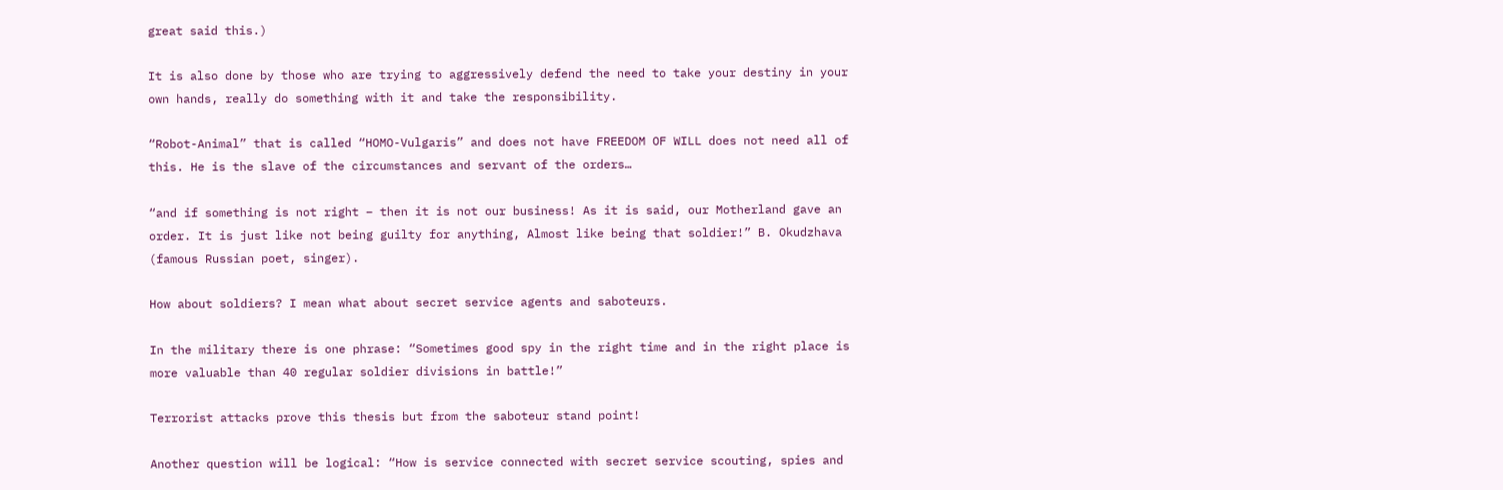great said this.)

It is also done by those who are trying to aggressively defend the need to take your destiny in your own hands, really do something with it and take the responsibility.

“Robot-Animal” that is called “HOMO-Vulgaris” and does not have FREEDOM OF WILL does not need all of this. He is the slave of the circumstances and servant of the orders…

“and if something is not right – then it is not our business! As it is said, our Motherland gave an order. It is just like not being guilty for anything, Almost like being that soldier!” B. Okudzhava (famous Russian poet, singer).

How about soldiers? I mean what about secret service agents and saboteurs.

In the military there is one phrase: “Sometimes good spy in the right time and in the right place is more valuable than 40 regular soldier divisions in battle!”

Terrorist attacks prove this thesis but from the saboteur stand point!

Another question will be logical: “How is service connected with secret service scouting, spies and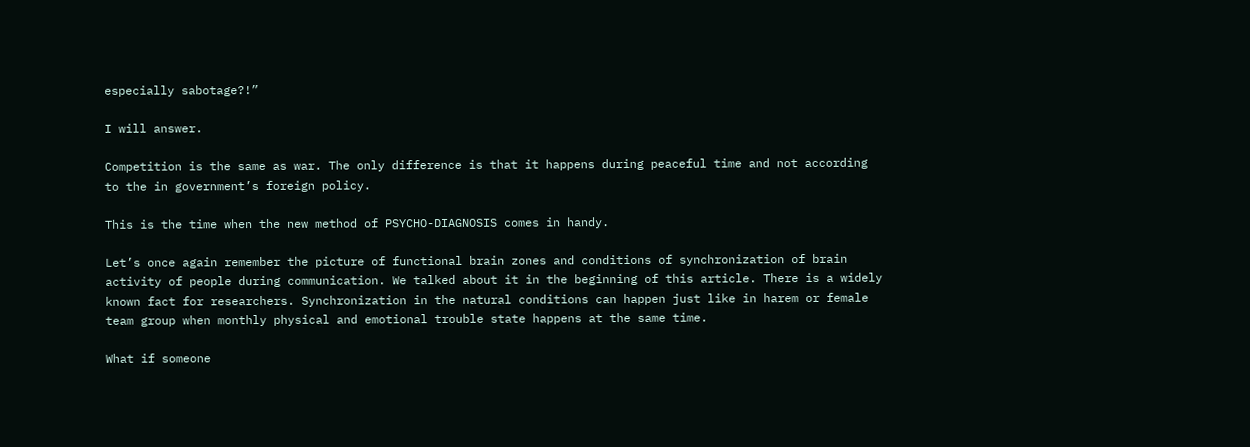especially sabotage?!”

I will answer.

Competition is the same as war. The only difference is that it happens during peaceful time and not according to the in government’s foreign policy.

This is the time when the new method of PSYCHO-DIAGNOSIS comes in handy.

Let’s once again remember the picture of functional brain zones and conditions of synchronization of brain activity of people during communication. We talked about it in the beginning of this article. There is a widely known fact for researchers. Synchronization in the natural conditions can happen just like in harem or female team group when monthly physical and emotional trouble state happens at the same time.

What if someone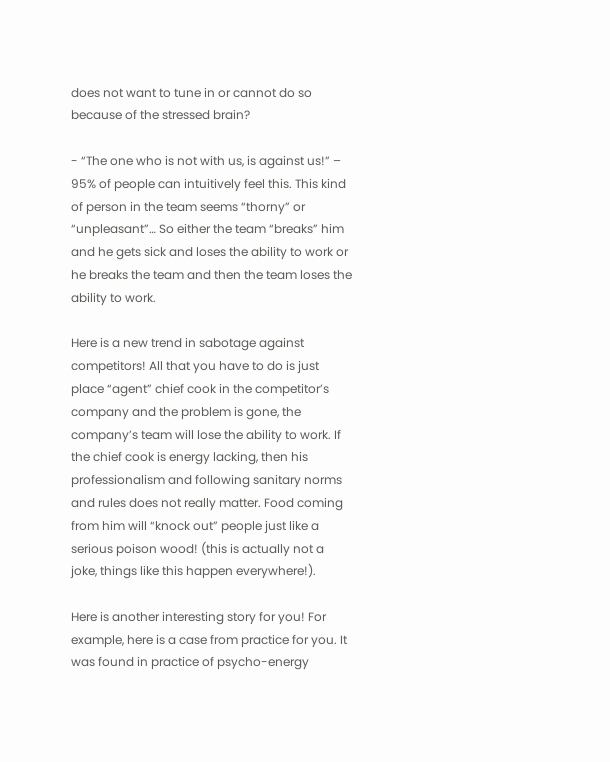does not want to tune in or cannot do so because of the stressed brain?

- “The one who is not with us, is against us!” – 95% of people can intuitively feel this. This kind of person in the team seems “thorny” or “unpleasant”… So either the team “breaks” him and he gets sick and loses the ability to work or he breaks the team and then the team loses the ability to work.

Here is a new trend in sabotage against competitors! All that you have to do is just place “agent” chief cook in the competitor’s company and the problem is gone, the company’s team will lose the ability to work. If the chief cook is energy lacking, then his professionalism and following sanitary norms and rules does not really matter. Food coming from him will “knock out” people just like a serious poison wood! (this is actually not a joke, things like this happen everywhere!).

Here is another interesting story for you! For example, here is a case from practice for you. It was found in practice of psycho-energy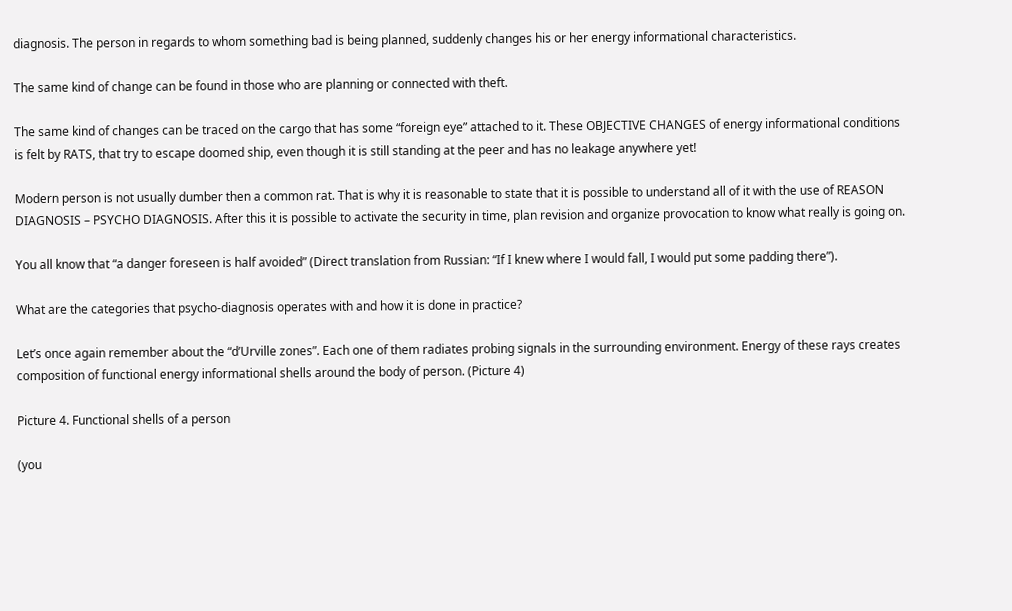diagnosis. The person in regards to whom something bad is being planned, suddenly changes his or her energy informational characteristics.

The same kind of change can be found in those who are planning or connected with theft.

The same kind of changes can be traced on the cargo that has some “foreign eye” attached to it. These OBJECTIVE CHANGES of energy informational conditions is felt by RATS, that try to escape doomed ship, even though it is still standing at the peer and has no leakage anywhere yet!

Modern person is not usually dumber then a common rat. That is why it is reasonable to state that it is possible to understand all of it with the use of REASON DIAGNOSIS – PSYCHO DIAGNOSIS. After this it is possible to activate the security in time, plan revision and organize provocation to know what really is going on.

You all know that “a danger foreseen is half avoided” (Direct translation from Russian: “If I knew where I would fall, I would put some padding there”).

What are the categories that psycho-diagnosis operates with and how it is done in practice?

Let’s once again remember about the “d’Urville zones”. Each one of them radiates probing signals in the surrounding environment. Energy of these rays creates composition of functional energy informational shells around the body of person. (Picture 4)

Picture 4. Functional shells of a person

(you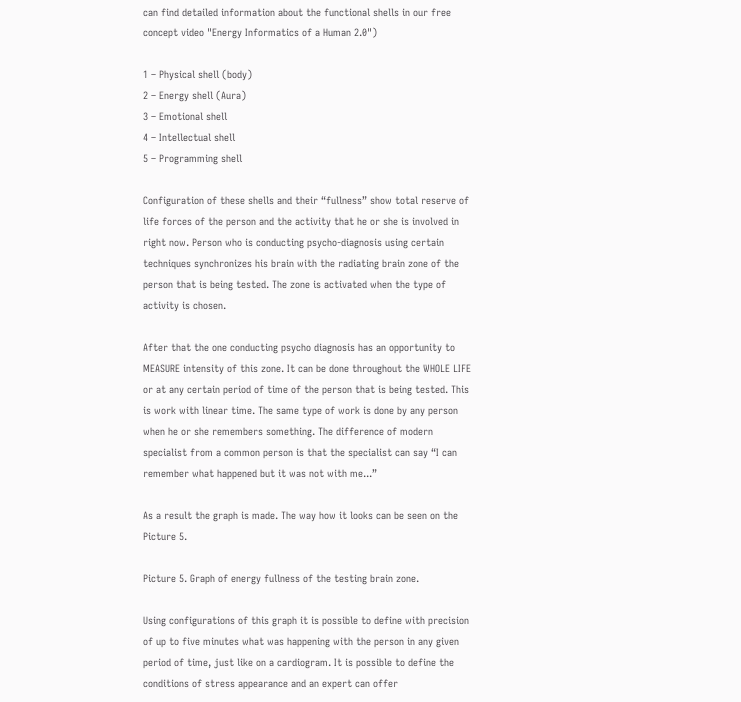can find detailed information about the functional shells in our free concept video "Energy Informatics of a Human 2.0")

1 – Physical shell (body)
2 – Energy shell (Aura)
3 – Emotional shell
4 – Intellectual shell
5 – Programming shell

Configuration of these shells and their “fullness” show total reserve of life forces of the person and the activity that he or she is involved in right now. Person who is conducting psycho-diagnosis using certain techniques synchronizes his brain with the radiating brain zone of the person that is being tested. The zone is activated when the type of activity is chosen.

After that the one conducting psycho diagnosis has an opportunity to MEASURE intensity of this zone. It can be done throughout the WHOLE LIFE or at any certain period of time of the person that is being tested. This is work with linear time. The same type of work is done by any person when he or she remembers something. The difference of modern specialist from a common person is that the specialist can say “I can remember what happened but it was not with me...”

As a result the graph is made. The way how it looks can be seen on the Picture 5.

Picture 5. Graph of energy fullness of the testing brain zone.

Using configurations of this graph it is possible to define with precision of up to five minutes what was happening with the person in any given period of time, just like on a cardiogram. It is possible to define the conditions of stress appearance and an expert can offer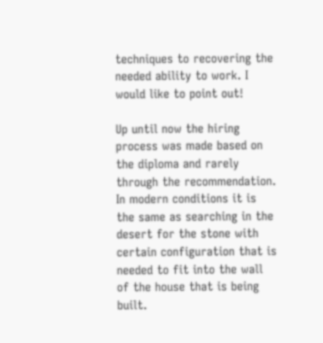techniques to recovering the needed ability to work. I would like to point out!

Up until now the hiring process was made based on the diploma and rarely through the recommendation. In modern conditions it is the same as searching in the desert for the stone with certain configuration that is needed to fit into the wall of the house that is being built.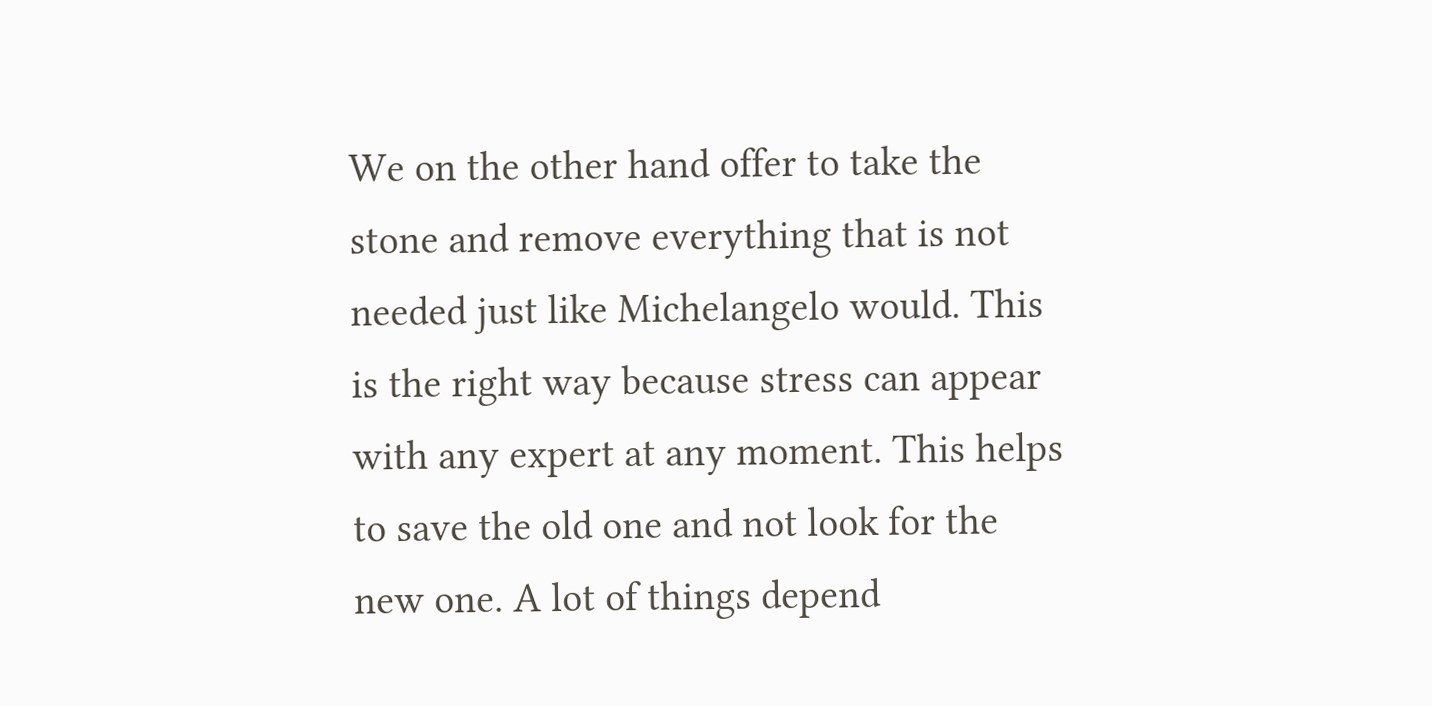We on the other hand offer to take the stone and remove everything that is not needed just like Michelangelo would. This is the right way because stress can appear with any expert at any moment. This helps to save the old one and not look for the new one. A lot of things depend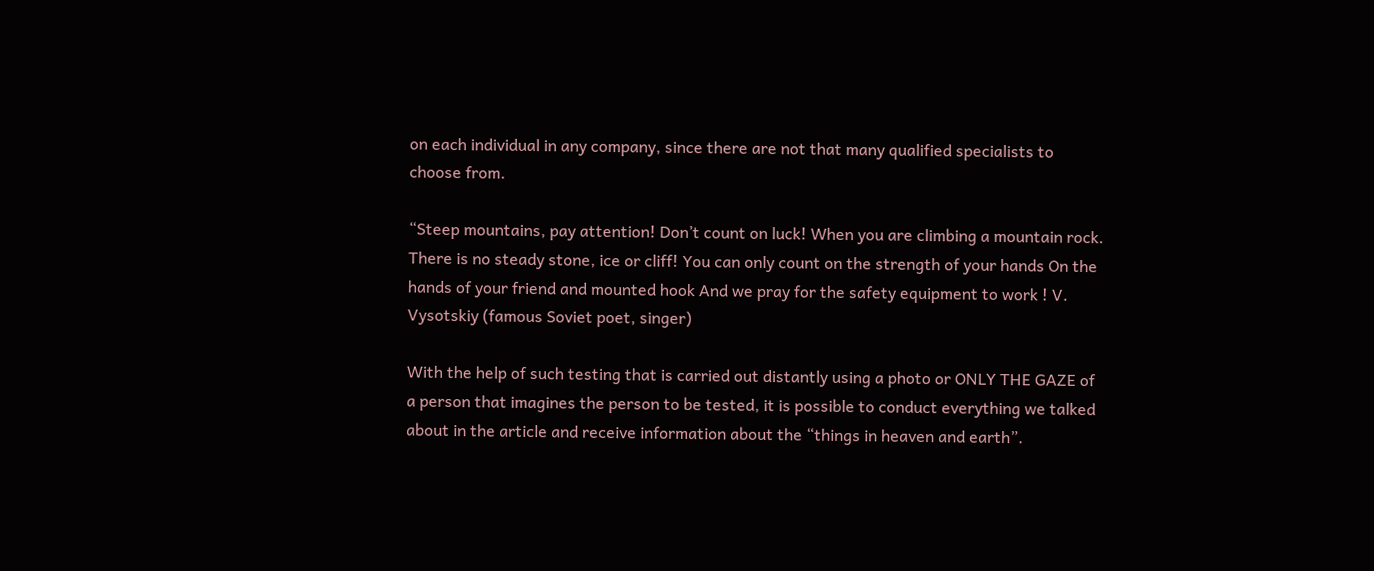on each individual in any company, since there are not that many qualified specialists to choose from.

“Steep mountains, pay attention! Don’t count on luck! When you are climbing a mountain rock. There is no steady stone, ice or cliff! You can only count on the strength of your hands On the hands of your friend and mounted hook And we pray for the safety equipment to work ! V. Vysotskiy (famous Soviet poet, singer)

With the help of such testing that is carried out distantly using a photo or ONLY THE GAZE of a person that imagines the person to be tested, it is possible to conduct everything we talked about in the article and receive information about the “things in heaven and earth”.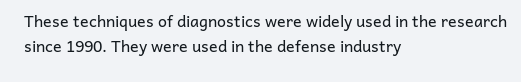These techniques of diagnostics were widely used in the research since 1990. They were used in the defense industry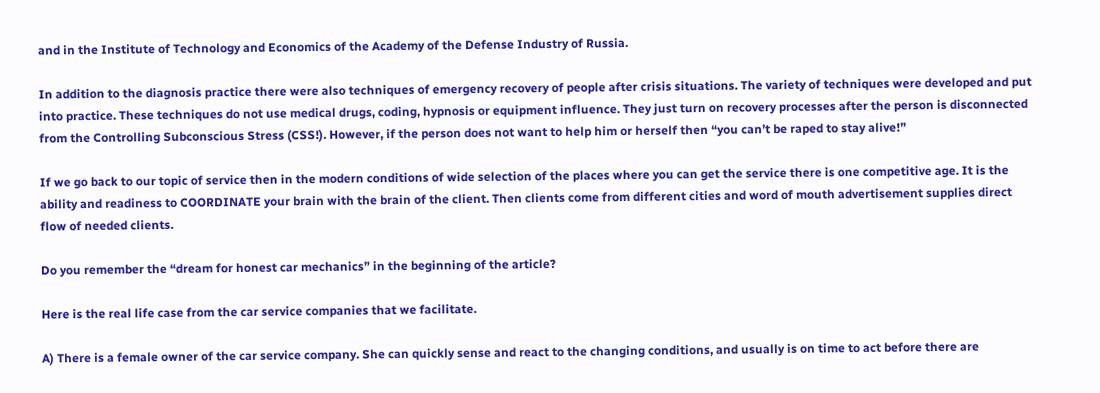and in the Institute of Technology and Economics of the Academy of the Defense Industry of Russia.

In addition to the diagnosis practice there were also techniques of emergency recovery of people after crisis situations. The variety of techniques were developed and put into practice. These techniques do not use medical drugs, coding, hypnosis or equipment influence. They just turn on recovery processes after the person is disconnected from the Controlling Subconscious Stress (CSS!). However, if the person does not want to help him or herself then “you can’t be raped to stay alive!”

If we go back to our topic of service then in the modern conditions of wide selection of the places where you can get the service there is one competitive age. It is the ability and readiness to COORDINATE your brain with the brain of the client. Then clients come from different cities and word of mouth advertisement supplies direct flow of needed clients.

Do you remember the “dream for honest car mechanics” in the beginning of the article?

Here is the real life case from the car service companies that we facilitate.

A) There is a female owner of the car service company. She can quickly sense and react to the changing conditions, and usually is on time to act before there are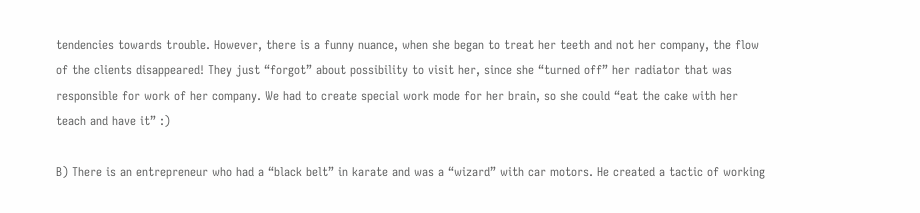tendencies towards trouble. However, there is a funny nuance, when she began to treat her teeth and not her company, the flow of the clients disappeared! They just “forgot” about possibility to visit her, since she “turned off” her radiator that was responsible for work of her company. We had to create special work mode for her brain, so she could “eat the cake with her teach and have it” :)

B) There is an entrepreneur who had a “black belt” in karate and was a “wizard” with car motors. He created a tactic of working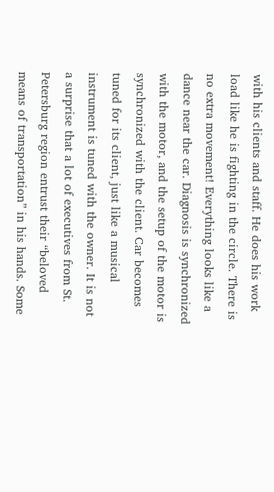with his clients and staff. He does his work load like he is fighting in the circle. There is no extra movement! Everything looks like a dance near the car. Diagnosis is synchronized with the motor, and the setup of the motor is synchronized with the client. Car becomes tuned for its client, just like a musical instrument is tuned with the owner. It is not a surprise that a lot of executives from St. Petersburg region entrust their “beloved means of transportation” in his hands. Some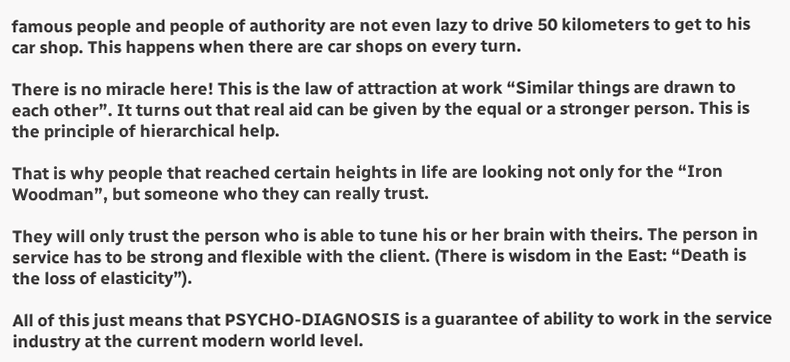famous people and people of authority are not even lazy to drive 50 kilometers to get to his car shop. This happens when there are car shops on every turn.

There is no miracle here! This is the law of attraction at work “Similar things are drawn to each other”. It turns out that real aid can be given by the equal or a stronger person. This is the principle of hierarchical help.

That is why people that reached certain heights in life are looking not only for the “Iron Woodman”, but someone who they can really trust.

They will only trust the person who is able to tune his or her brain with theirs. The person in service has to be strong and flexible with the client. (There is wisdom in the East: “Death is the loss of elasticity”).

All of this just means that PSYCHO-DIAGNOSIS is a guarantee of ability to work in the service industry at the current modern world level.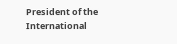President of the International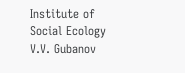Institute of Social Ecology
V.V. Gubanov